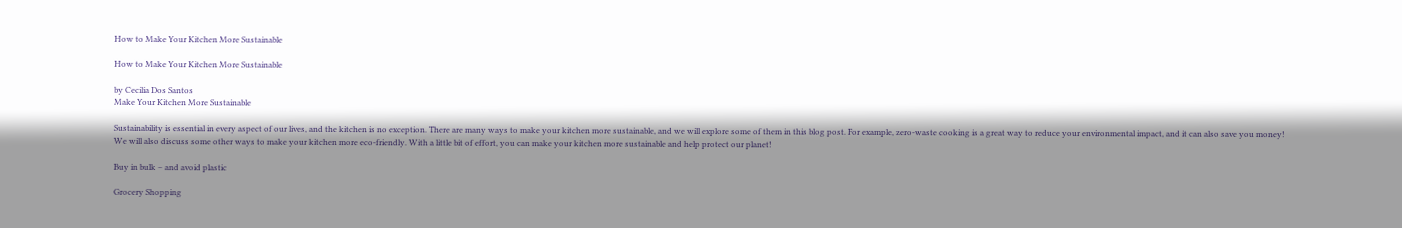How to Make Your Kitchen More Sustainable

How to Make Your Kitchen More Sustainable

by Cecilia Dos Santos
Make Your Kitchen More Sustainable

Sustainability is essential in every aspect of our lives, and the kitchen is no exception. There are many ways to make your kitchen more sustainable, and we will explore some of them in this blog post. For example, zero-waste cooking is a great way to reduce your environmental impact, and it can also save you money! We will also discuss some other ways to make your kitchen more eco-friendly. With a little bit of effort, you can make your kitchen more sustainable and help protect our planet!

Buy in bulk – and avoid plastic

Grocery Shopping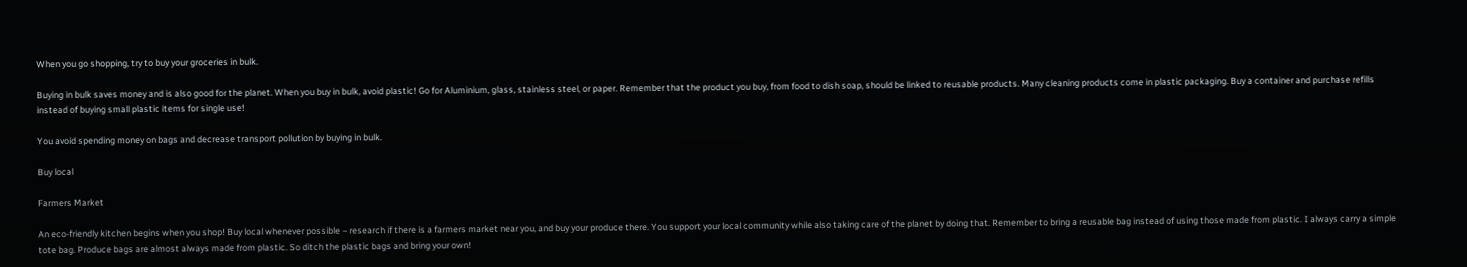When you go shopping, try to buy your groceries in bulk.

Buying in bulk saves money and is also good for the planet. When you buy in bulk, avoid plastic! Go for Aluminium, glass, stainless steel, or paper. Remember that the product you buy, from food to dish soap, should be linked to reusable products. Many cleaning products come in plastic packaging. Buy a container and purchase refills instead of buying small plastic items for single use!

You avoid spending money on bags and decrease transport pollution by buying in bulk.

Buy local

Farmers Market

An eco-friendly kitchen begins when you shop! Buy local whenever possible – research if there is a farmers market near you, and buy your produce there. You support your local community while also taking care of the planet by doing that. Remember to bring a reusable bag instead of using those made from plastic. I always carry a simple tote bag. Produce bags are almost always made from plastic. So ditch the plastic bags and bring your own!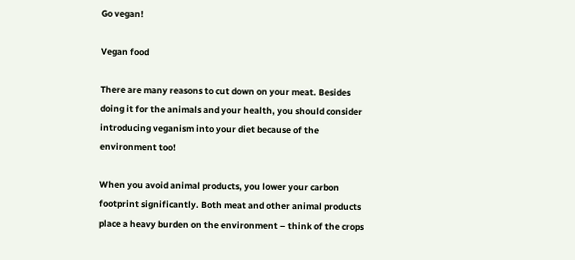Go vegan!

Vegan food

There are many reasons to cut down on your meat. Besides doing it for the animals and your health, you should consider introducing veganism into your diet because of the environment too!

When you avoid animal products, you lower your carbon footprint significantly. Both meat and other animal products place a heavy burden on the environment – think of the crops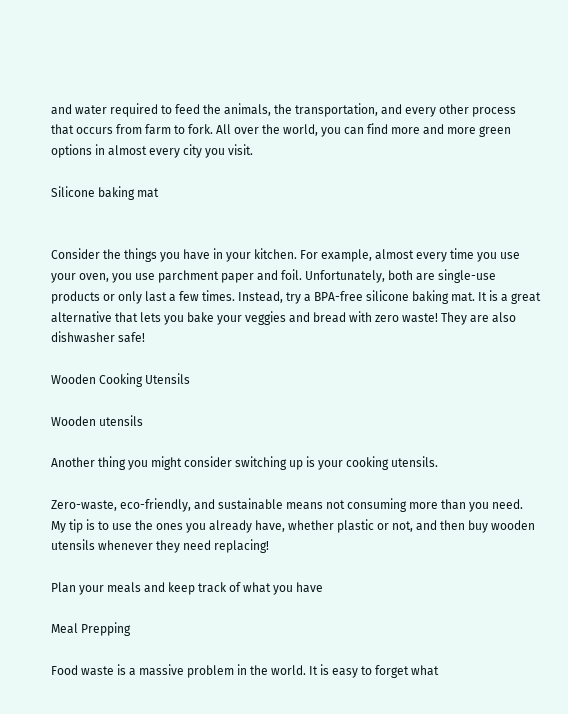and water required to feed the animals, the transportation, and every other process that occurs from farm to fork. All over the world, you can find more and more green options in almost every city you visit.

Silicone baking mat


Consider the things you have in your kitchen. For example, almost every time you use your oven, you use parchment paper and foil. Unfortunately, both are single-use products or only last a few times. Instead, try a BPA-free silicone baking mat. It is a great alternative that lets you bake your veggies and bread with zero waste! They are also dishwasher safe!

Wooden Cooking Utensils

Wooden utensils

Another thing you might consider switching up is your cooking utensils.

Zero-waste, eco-friendly, and sustainable means not consuming more than you need. My tip is to use the ones you already have, whether plastic or not, and then buy wooden utensils whenever they need replacing!

Plan your meals and keep track of what you have

Meal Prepping

Food waste is a massive problem in the world. It is easy to forget what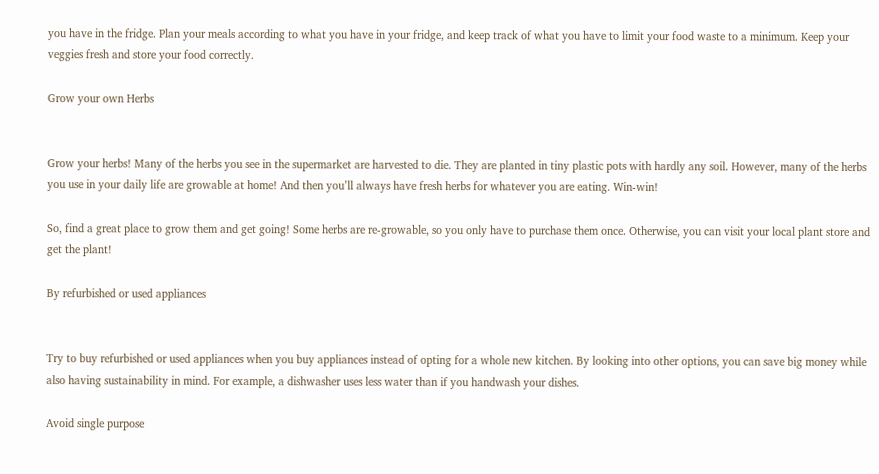you have in the fridge. Plan your meals according to what you have in your fridge, and keep track of what you have to limit your food waste to a minimum. Keep your veggies fresh and store your food correctly.

Grow your own Herbs


Grow your herbs! Many of the herbs you see in the supermarket are harvested to die. They are planted in tiny plastic pots with hardly any soil. However, many of the herbs you use in your daily life are growable at home! And then you’ll always have fresh herbs for whatever you are eating. Win-win!

So, find a great place to grow them and get going! Some herbs are re-growable, so you only have to purchase them once. Otherwise, you can visit your local plant store and get the plant!

By refurbished or used appliances


Try to buy refurbished or used appliances when you buy appliances instead of opting for a whole new kitchen. By looking into other options, you can save big money while also having sustainability in mind. For example, a dishwasher uses less water than if you handwash your dishes.

Avoid single purpose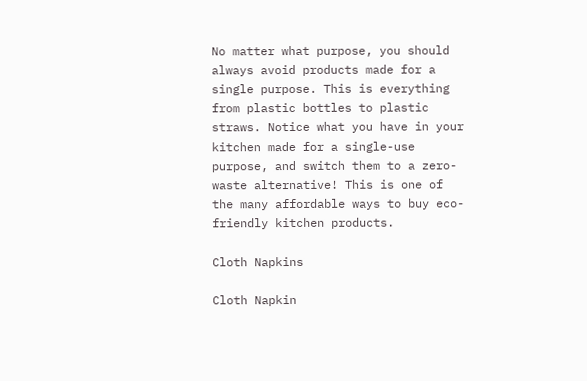No matter what purpose, you should always avoid products made for a single purpose. This is everything from plastic bottles to plastic straws. Notice what you have in your kitchen made for a single-use purpose, and switch them to a zero-waste alternative! This is one of the many affordable ways to buy eco-friendly kitchen products.

Cloth Napkins

Cloth Napkin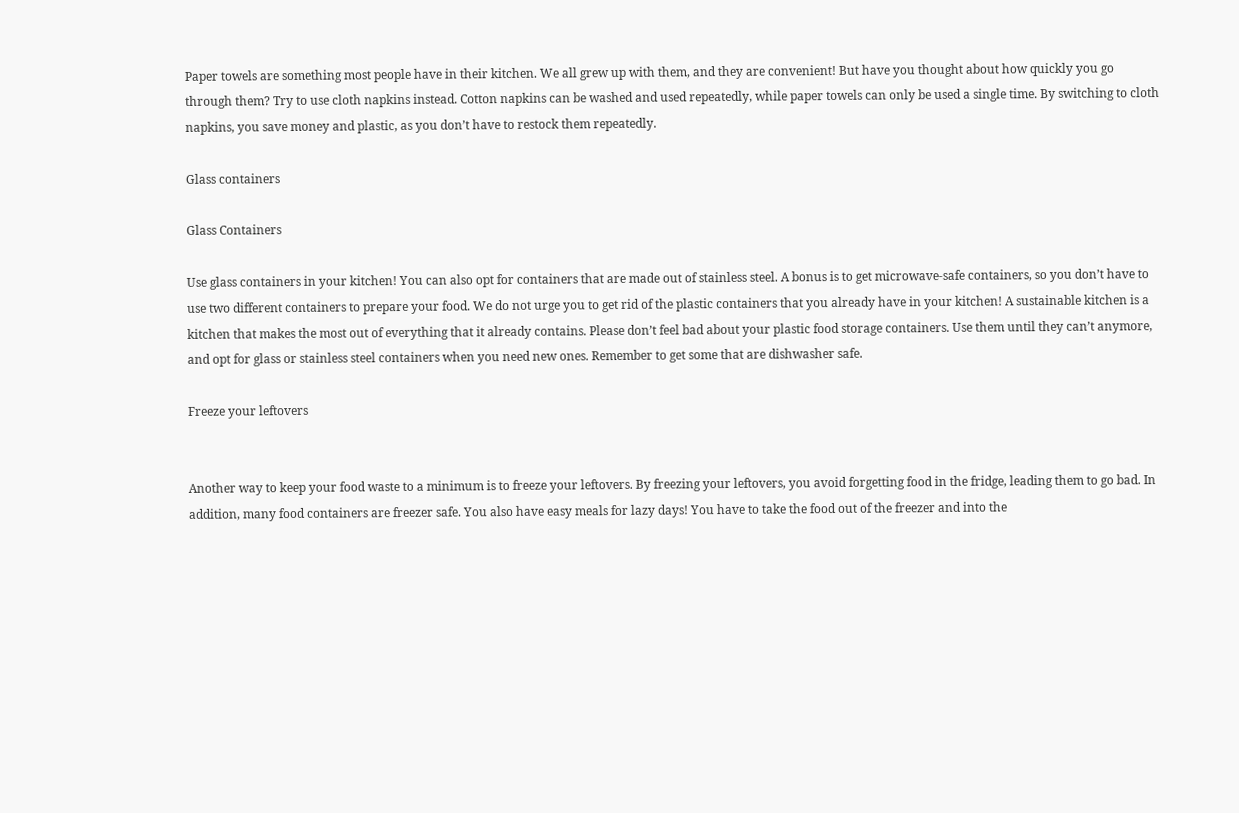Paper towels are something most people have in their kitchen. We all grew up with them, and they are convenient! But have you thought about how quickly you go through them? Try to use cloth napkins instead. Cotton napkins can be washed and used repeatedly, while paper towels can only be used a single time. By switching to cloth napkins, you save money and plastic, as you don’t have to restock them repeatedly.

Glass containers

Glass Containers

Use glass containers in your kitchen! You can also opt for containers that are made out of stainless steel. A bonus is to get microwave-safe containers, so you don’t have to use two different containers to prepare your food. We do not urge you to get rid of the plastic containers that you already have in your kitchen! A sustainable kitchen is a kitchen that makes the most out of everything that it already contains. Please don’t feel bad about your plastic food storage containers. Use them until they can’t anymore, and opt for glass or stainless steel containers when you need new ones. Remember to get some that are dishwasher safe.

Freeze your leftovers


Another way to keep your food waste to a minimum is to freeze your leftovers. By freezing your leftovers, you avoid forgetting food in the fridge, leading them to go bad. In addition, many food containers are freezer safe. You also have easy meals for lazy days! You have to take the food out of the freezer and into the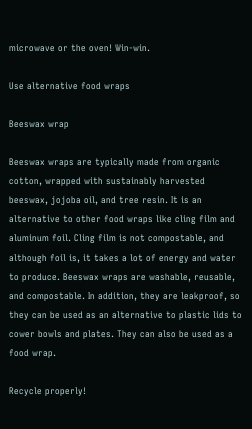microwave or the oven! Win-win.

Use alternative food wraps

Beeswax wrap

Beeswax wraps are typically made from organic cotton, wrapped with sustainably harvested beeswax, jojoba oil, and tree resin. It is an alternative to other food wraps like cling film and aluminum foil. Cling film is not compostable, and although foil is, it takes a lot of energy and water to produce. Beeswax wraps are washable, reusable, and compostable. In addition, they are leakproof, so they can be used as an alternative to plastic lids to cower bowls and plates. They can also be used as a food wrap.

Recycle properly!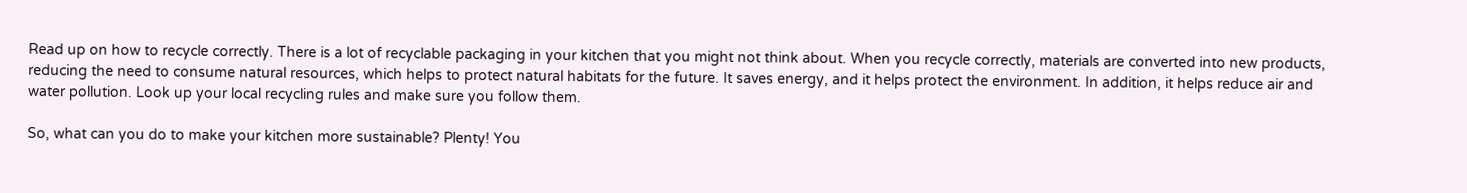Read up on how to recycle correctly. There is a lot of recyclable packaging in your kitchen that you might not think about. When you recycle correctly, materials are converted into new products, reducing the need to consume natural resources, which helps to protect natural habitats for the future. It saves energy, and it helps protect the environment. In addition, it helps reduce air and water pollution. Look up your local recycling rules and make sure you follow them.

So, what can you do to make your kitchen more sustainable? Plenty! You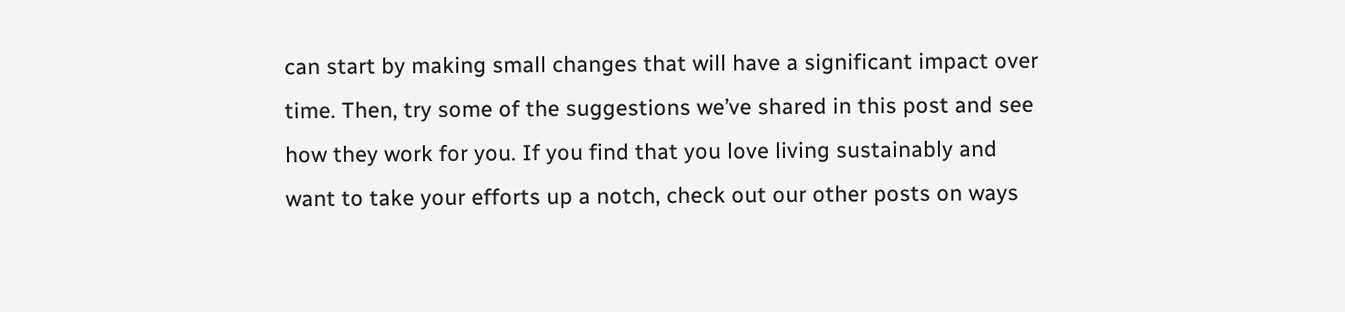can start by making small changes that will have a significant impact over time. Then, try some of the suggestions we’ve shared in this post and see how they work for you. If you find that you love living sustainably and want to take your efforts up a notch, check out our other posts on ways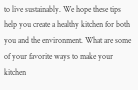to live sustainably. We hope these tips help you create a healthy kitchen for both you and the environment. What are some of your favorite ways to make your kitchen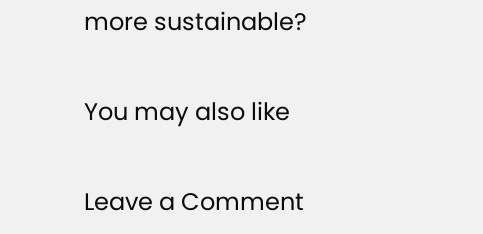more sustainable?

You may also like

Leave a Comment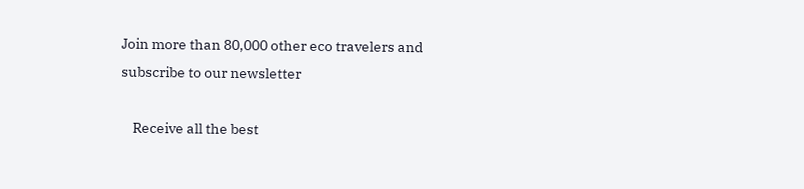Join more than 80,000 other eco travelers and subscribe to our newsletter

    Receive all the best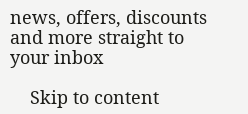news, offers, discounts and more straight to your inbox

    Skip to content